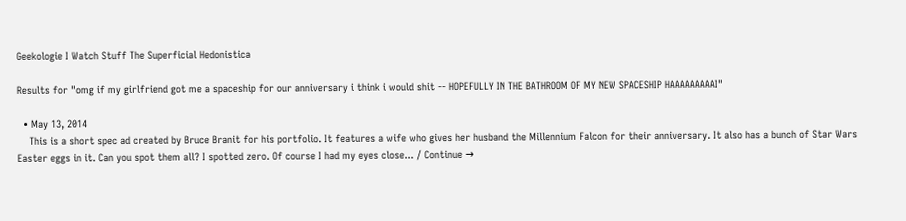Geekologie I Watch Stuff The Superficial Hedonistica

Results for "omg if my girlfriend got me a spaceship for our anniversary i think i would shit -- HOPEFULLY IN THE BATHROOM OF MY NEW SPACESHIP HAAAAAAAAAI"

  • May 13, 2014
    This is a short spec ad created by Bruce Branit for his portfolio. It features a wife who gives her husband the Millennium Falcon for their anniversary. It also has a bunch of Star Wars Easter eggs in it. Can you spot them all? I spotted zero. Of course I had my eyes close... / Continue →